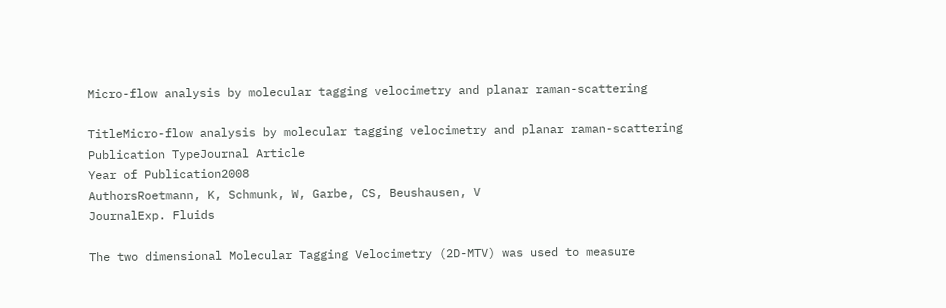Micro-flow analysis by molecular tagging velocimetry and planar raman-scattering

TitleMicro-flow analysis by molecular tagging velocimetry and planar raman-scattering
Publication TypeJournal Article
Year of Publication2008
AuthorsRoetmann, K, Schmunk, W, Garbe, CS, Beushausen, V
JournalExp. Fluids

The two dimensional Molecular Tagging Velocimetry (2D-MTV) was used to measure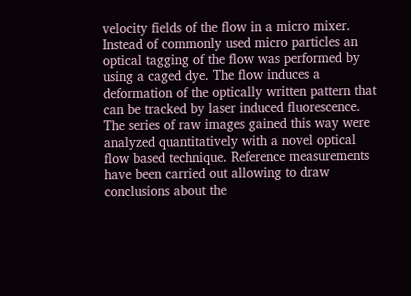velocity fields of the flow in a micro mixer. Instead of commonly used micro particles an optical tagging of the flow was performed by using a caged dye. The flow induces a deformation of the optically written pattern that can be tracked by laser induced fluorescence. The series of raw images gained this way were analyzed quantitatively with a novel optical flow based technique. Reference measurements have been carried out allowing to draw conclusions about the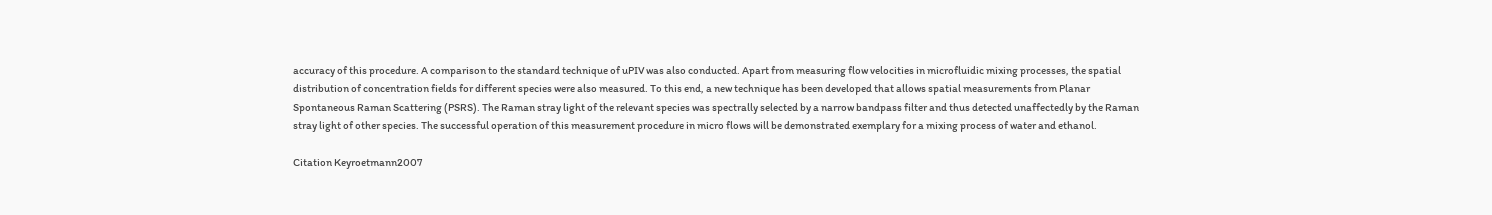accuracy of this procedure. A comparison to the standard technique of uPIV was also conducted. Apart from measuring flow velocities in microfluidic mixing processes, the spatial distribution of concentration fields for different species were also measured. To this end, a new technique has been developed that allows spatial measurements from Planar Spontaneous Raman Scattering (PSRS). The Raman stray light of the relevant species was spectrally selected by a narrow bandpass filter and thus detected unaffectedly by the Raman stray light of other species. The successful operation of this measurement procedure in micro flows will be demonstrated exemplary for a mixing process of water and ethanol.

Citation Keyroetmann2007